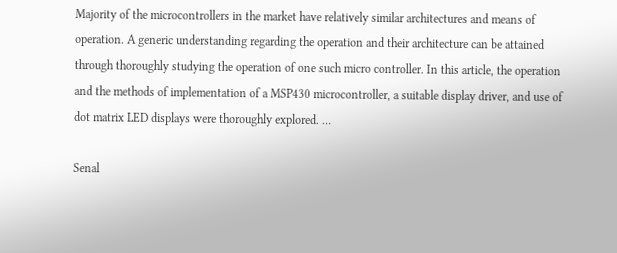Majority of the microcontrollers in the market have relatively similar architectures and means of operation. A generic understanding regarding the operation and their architecture can be attained through thoroughly studying the operation of one such micro controller. In this article, the operation and the methods of implementation of a MSP430 microcontroller, a suitable display driver, and use of dot matrix LED displays were thoroughly explored. …

Senal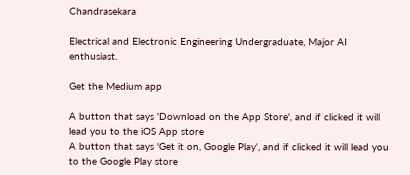Chandrasekara

Electrical and Electronic Engineering Undergraduate, Major AI enthusiast.

Get the Medium app

A button that says 'Download on the App Store', and if clicked it will lead you to the iOS App store
A button that says 'Get it on, Google Play', and if clicked it will lead you to the Google Play store